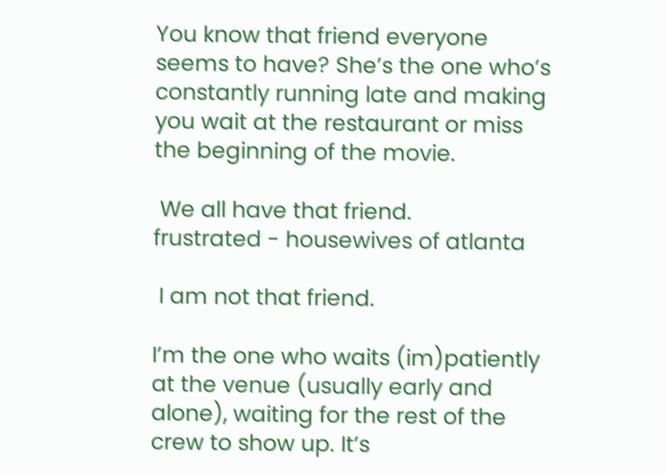You know that friend everyone seems to have? She’s the one who’s constantly running late and making you wait at the restaurant or miss the beginning of the movie.

 We all have that friend.
frustrated - housewives of atlanta

 I am not that friend.

I’m the one who waits (im)patiently at the venue (usually early and alone), waiting for the rest of the crew to show up. It’s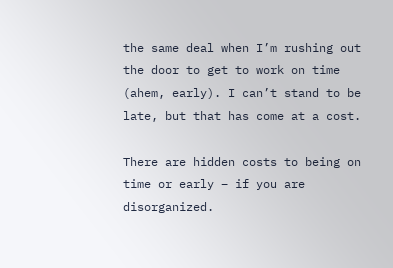the same deal when I’m rushing out the door to get to work on time (ahem, early). I can’t stand to be late, but that has come at a cost.

There are hidden costs to being on time or early – if you are disorganized.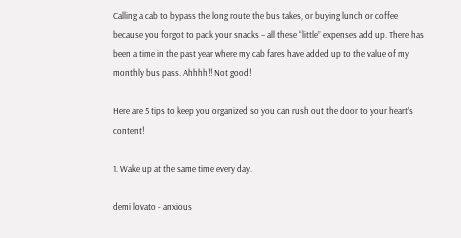Calling a cab to bypass the long route the bus takes, or buying lunch or coffee because you forgot to pack your snacks – all these “little” expenses add up. There has been a time in the past year where my cab fares have added up to the value of my monthly bus pass. Ahhhh!! Not good!

Here are 5 tips to keep you organized so you can rush out the door to your heart’s content!

1. Wake up at the same time every day.

demi lovato - anxious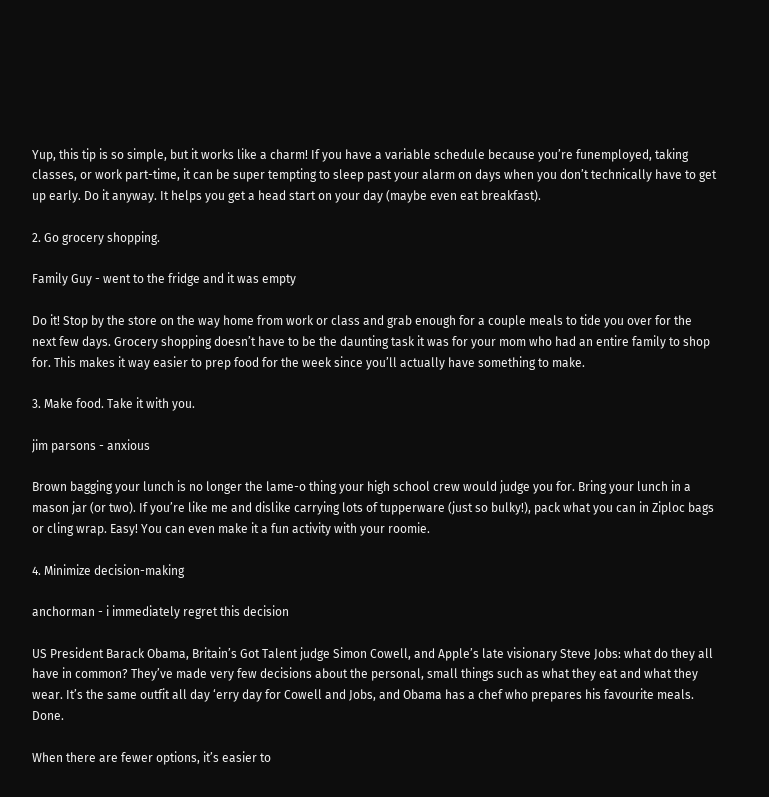Yup, this tip is so simple, but it works like a charm! If you have a variable schedule because you’re funemployed, taking classes, or work part-time, it can be super tempting to sleep past your alarm on days when you don’t technically have to get up early. Do it anyway. It helps you get a head start on your day (maybe even eat breakfast).

2. Go grocery shopping.

Family Guy - went to the fridge and it was empty

Do it! Stop by the store on the way home from work or class and grab enough for a couple meals to tide you over for the next few days. Grocery shopping doesn’t have to be the daunting task it was for your mom who had an entire family to shop for. This makes it way easier to prep food for the week since you’ll actually have something to make.

3. Make food. Take it with you.

jim parsons - anxious

Brown bagging your lunch is no longer the lame-o thing your high school crew would judge you for. Bring your lunch in a mason jar (or two). If you’re like me and dislike carrying lots of tupperware (just so bulky!), pack what you can in Ziploc bags or cling wrap. Easy! You can even make it a fun activity with your roomie.

4. Minimize decision-making

anchorman - i immediately regret this decision

US President Barack Obama, Britain’s Got Talent judge Simon Cowell, and Apple’s late visionary Steve Jobs: what do they all have in common? They’ve made very few decisions about the personal, small things such as what they eat and what they wear. It’s the same outfit all day ‘erry day for Cowell and Jobs, and Obama has a chef who prepares his favourite meals. Done.

When there are fewer options, it’s easier to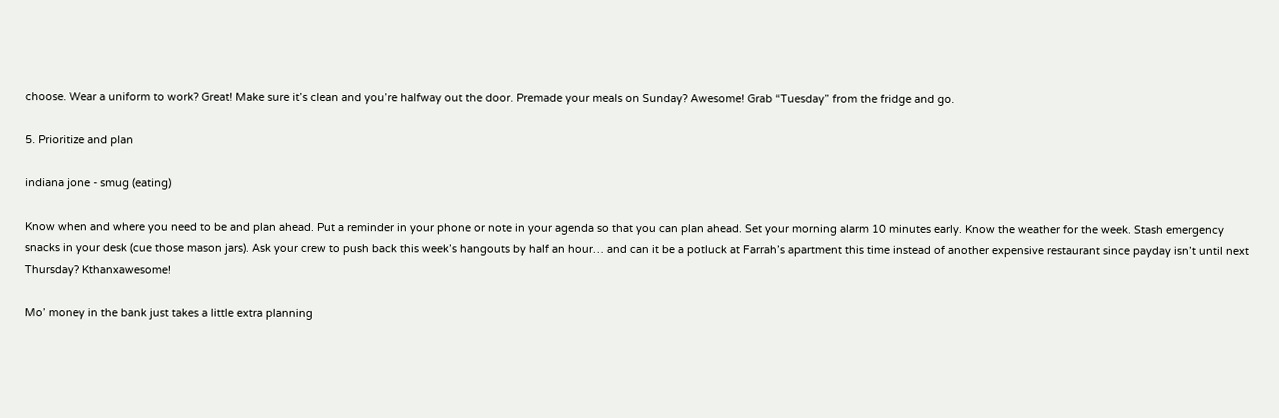choose. Wear a uniform to work? Great! Make sure it’s clean and you’re halfway out the door. Premade your meals on Sunday? Awesome! Grab “Tuesday” from the fridge and go.

5. Prioritize and plan

indiana jone - smug (eating)

Know when and where you need to be and plan ahead. Put a reminder in your phone or note in your agenda so that you can plan ahead. Set your morning alarm 10 minutes early. Know the weather for the week. Stash emergency snacks in your desk (cue those mason jars). Ask your crew to push back this week’s hangouts by half an hour… and can it be a potluck at Farrah’s apartment this time instead of another expensive restaurant since payday isn’t until next Thursday? Kthanxawesome!

Mo’ money in the bank just takes a little extra planning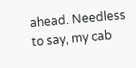ahead. Needless to say, my cab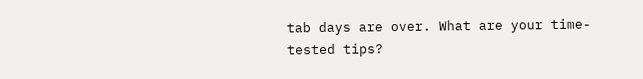tab days are over. What are your time-tested tips?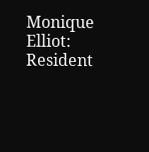Monique Elliot: Resident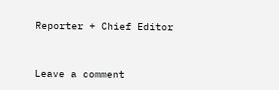Reporter + Chief Editor


Leave a comment